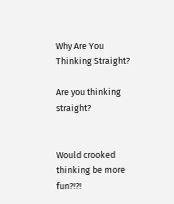Why Are You Thinking Straight?

Are you thinking straight?


Would crooked thinking be more fun?!?!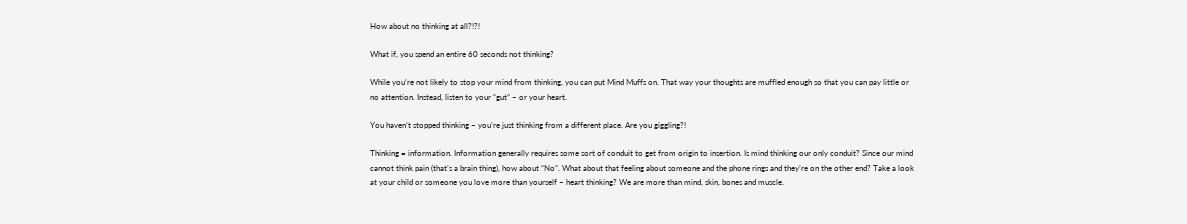How about no thinking at all?!?!

What if, you spend an entire 60 seconds not thinking?

While you’re not likely to stop your mind from thinking, you can put Mind Muffs on. That way your thoughts are muffled enough so that you can pay little or no attention. Instead, listen to your “gut” – or your heart.

You haven’t stopped thinking – you’re just thinking from a different place. Are you giggling?!

Thinking = information. Information generally requires some sort of conduit to get from origin to insertion. Is mind thinking our only conduit? Since our mind cannot think pain (that’s a brain thing), how about “No”. What about that feeling about someone and the phone rings and they’re on the other end? Take a look at your child or someone you love more than yourself – heart thinking? We are more than mind, skin, bones and muscle.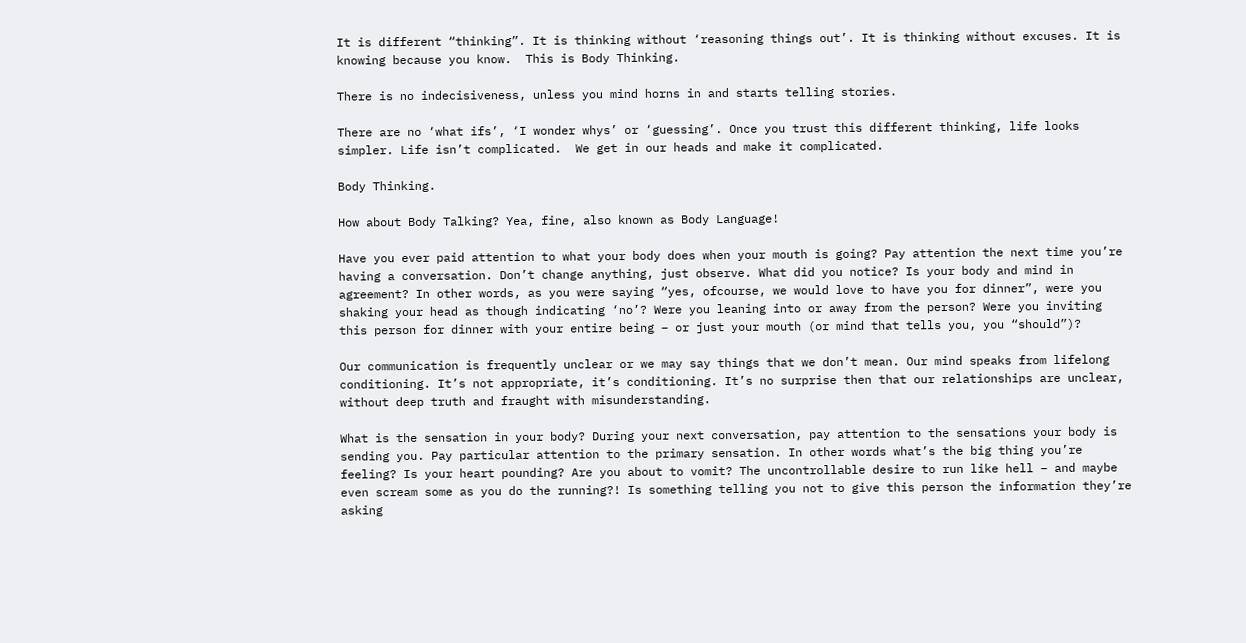It is different “thinking”. It is thinking without ‘reasoning things out’. It is thinking without excuses. It is knowing because you know.  This is Body Thinking.

There is no indecisiveness, unless you mind horns in and starts telling stories.

There are no ‘what ifs’, ‘I wonder whys’ or ‘guessing’. Once you trust this different thinking, life looks simpler. Life isn’t complicated.  We get in our heads and make it complicated.

Body Thinking.

How about Body Talking? Yea, fine, also known as Body Language!

Have you ever paid attention to what your body does when your mouth is going? Pay attention the next time you’re having a conversation. Don’t change anything, just observe. What did you notice? Is your body and mind in agreement? In other words, as you were saying “yes, ofcourse, we would love to have you for dinner”, were you shaking your head as though indicating ‘no’? Were you leaning into or away from the person? Were you inviting this person for dinner with your entire being – or just your mouth (or mind that tells you, you “should”)?

Our communication is frequently unclear or we may say things that we don’t mean. Our mind speaks from lifelong conditioning. It’s not appropriate, it’s conditioning. It’s no surprise then that our relationships are unclear, without deep truth and fraught with misunderstanding.

What is the sensation in your body? During your next conversation, pay attention to the sensations your body is sending you. Pay particular attention to the primary sensation. In other words what’s the big thing you’re feeling? Is your heart pounding? Are you about to vomit? The uncontrollable desire to run like hell – and maybe even scream some as you do the running?! Is something telling you not to give this person the information they’re asking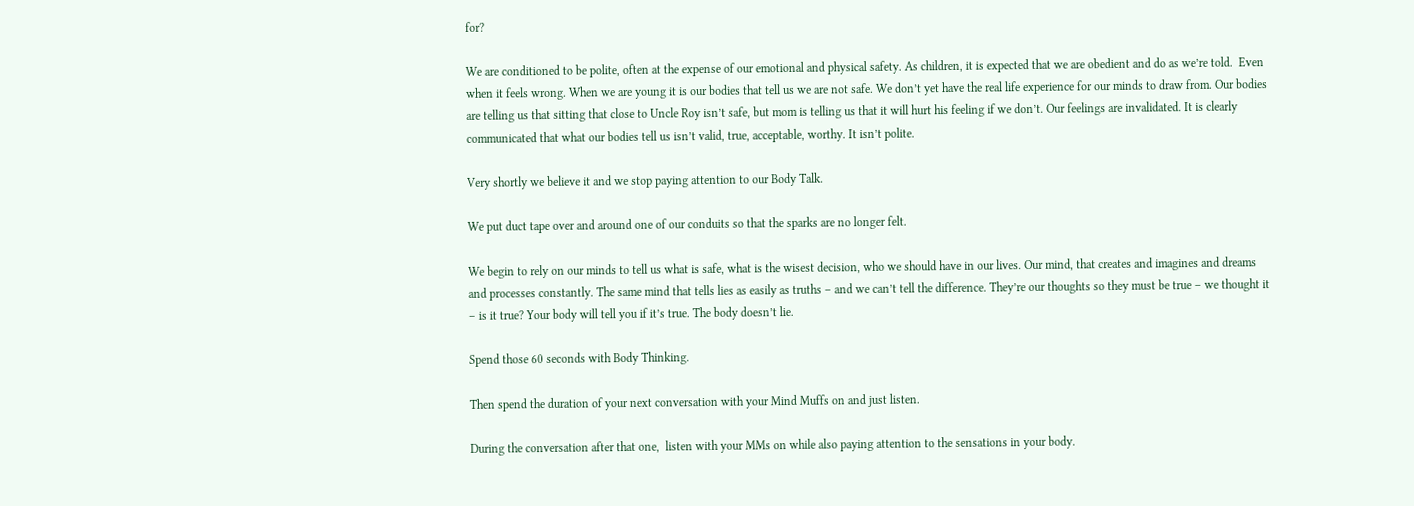for?

We are conditioned to be polite, often at the expense of our emotional and physical safety. As children, it is expected that we are obedient and do as we’re told.  Even when it feels wrong. When we are young it is our bodies that tell us we are not safe. We don’t yet have the real life experience for our minds to draw from. Our bodies are telling us that sitting that close to Uncle Roy isn’t safe, but mom is telling us that it will hurt his feeling if we don’t. Our feelings are invalidated. It is clearly communicated that what our bodies tell us isn’t valid, true, acceptable, worthy. It isn’t polite.

Very shortly we believe it and we stop paying attention to our Body Talk.

We put duct tape over and around one of our conduits so that the sparks are no longer felt.

We begin to rely on our minds to tell us what is safe, what is the wisest decision, who we should have in our lives. Our mind, that creates and imagines and dreams and processes constantly. The same mind that tells lies as easily as truths – and we can’t tell the difference. They’re our thoughts so they must be true – we thought it – is it true? Your body will tell you if it’s true. The body doesn’t lie.

Spend those 60 seconds with Body Thinking.

Then spend the duration of your next conversation with your Mind Muffs on and just listen.

During the conversation after that one,  listen with your MMs on while also paying attention to the sensations in your body.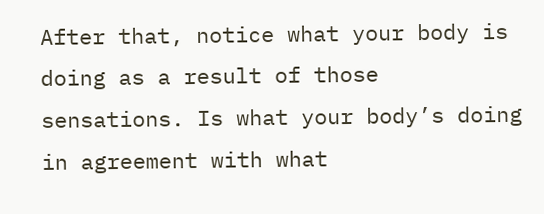After that, notice what your body is doing as a result of those sensations. Is what your body’s doing in agreement with what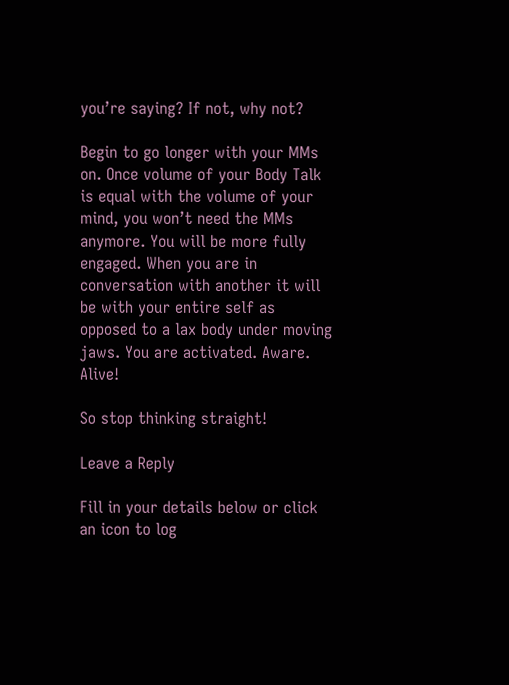you’re saying? If not, why not?

Begin to go longer with your MMs on. Once volume of your Body Talk is equal with the volume of your mind, you won’t need the MMs anymore. You will be more fully engaged. When you are in conversation with another it will be with your entire self as opposed to a lax body under moving jaws. You are activated. Aware. Alive!

So stop thinking straight!

Leave a Reply

Fill in your details below or click an icon to log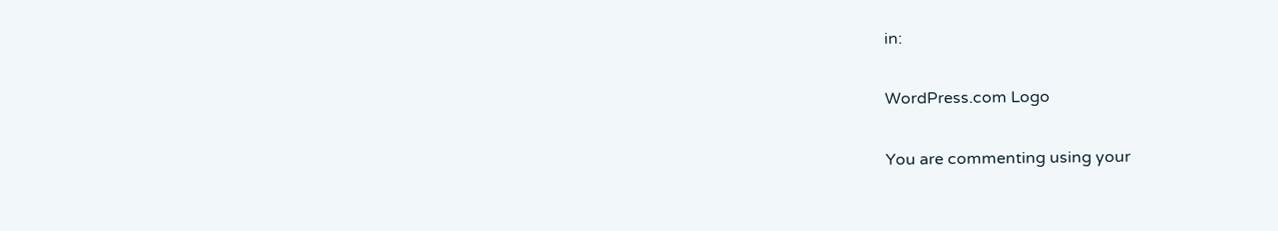in:

WordPress.com Logo

You are commenting using your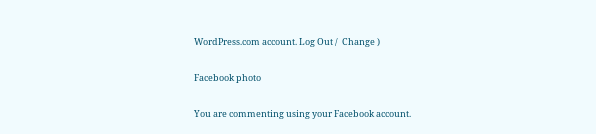WordPress.com account. Log Out /  Change )

Facebook photo

You are commenting using your Facebook account.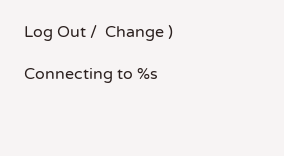Log Out /  Change )

Connecting to %s